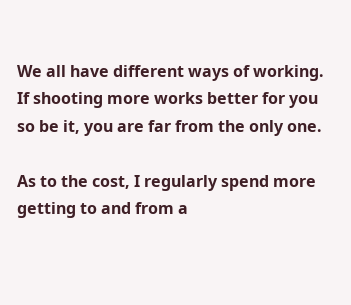We all have different ways of working. If shooting more works better for you so be it, you are far from the only one.

As to the cost, I regularly spend more getting to and from a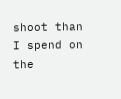shoot than I spend on the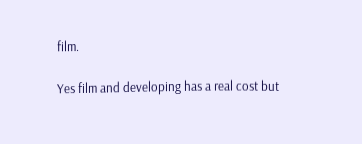film.

Yes film and developing has a real cost but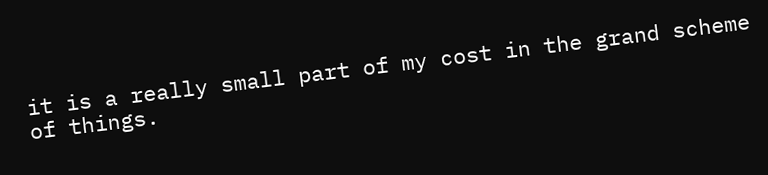it is a really small part of my cost in the grand scheme of things.